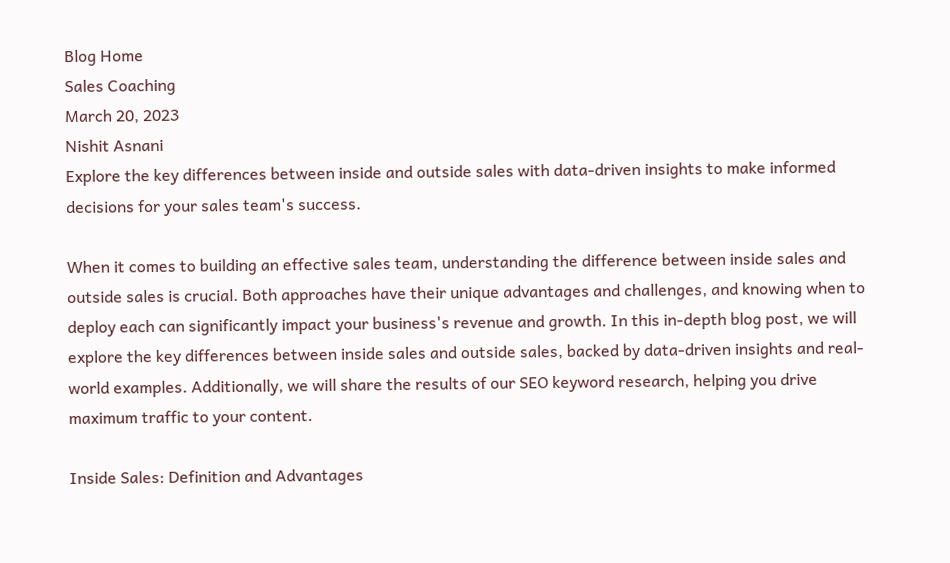Blog Home
Sales Coaching
March 20, 2023
Nishit Asnani
Explore the key differences between inside and outside sales with data-driven insights to make informed decisions for your sales team's success.

When it comes to building an effective sales team, understanding the difference between inside sales and outside sales is crucial. Both approaches have their unique advantages and challenges, and knowing when to deploy each can significantly impact your business's revenue and growth. In this in-depth blog post, we will explore the key differences between inside sales and outside sales, backed by data-driven insights and real-world examples. Additionally, we will share the results of our SEO keyword research, helping you drive maximum traffic to your content.

Inside Sales: Definition and Advantages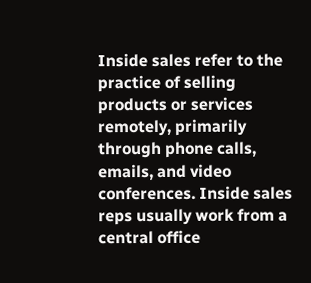Inside sales refer to the practice of selling products or services remotely, primarily through phone calls, emails, and video conferences. Inside sales reps usually work from a central office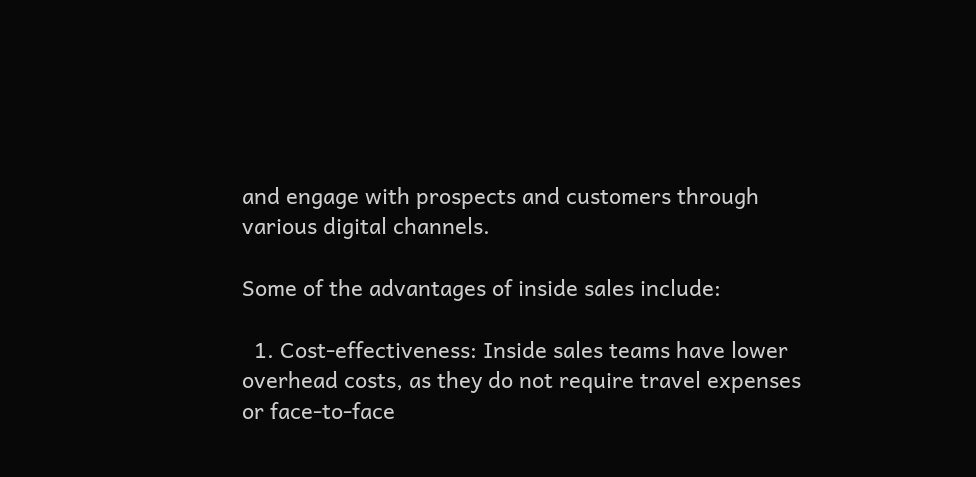and engage with prospects and customers through various digital channels.

Some of the advantages of inside sales include:

  1. Cost-effectiveness: Inside sales teams have lower overhead costs, as they do not require travel expenses or face-to-face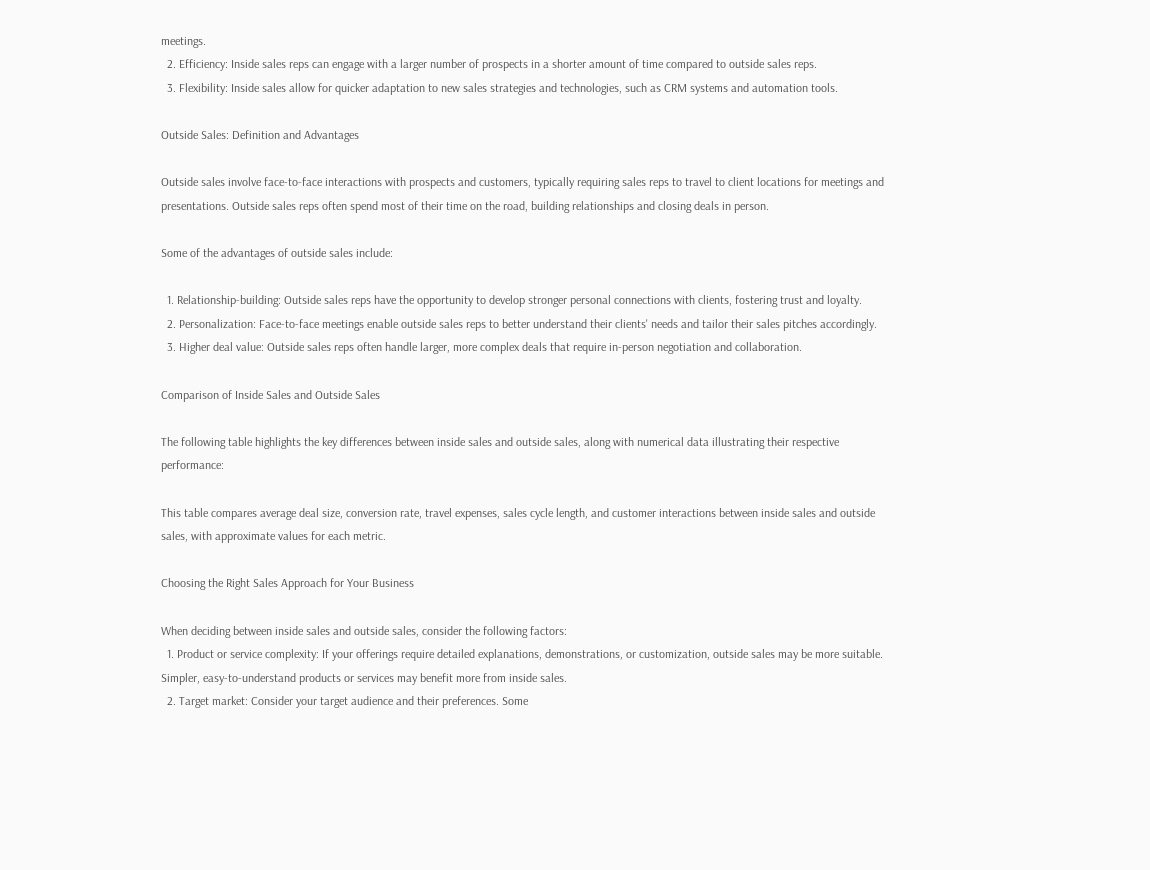meetings.
  2. Efficiency: Inside sales reps can engage with a larger number of prospects in a shorter amount of time compared to outside sales reps.
  3. Flexibility: Inside sales allow for quicker adaptation to new sales strategies and technologies, such as CRM systems and automation tools.

Outside Sales: Definition and Advantages

Outside sales involve face-to-face interactions with prospects and customers, typically requiring sales reps to travel to client locations for meetings and presentations. Outside sales reps often spend most of their time on the road, building relationships and closing deals in person.

Some of the advantages of outside sales include:

  1. Relationship-building: Outside sales reps have the opportunity to develop stronger personal connections with clients, fostering trust and loyalty.
  2. Personalization: Face-to-face meetings enable outside sales reps to better understand their clients' needs and tailor their sales pitches accordingly.
  3. Higher deal value: Outside sales reps often handle larger, more complex deals that require in-person negotiation and collaboration.

Comparison of Inside Sales and Outside Sales

The following table highlights the key differences between inside sales and outside sales, along with numerical data illustrating their respective performance:

This table compares average deal size, conversion rate, travel expenses, sales cycle length, and customer interactions between inside sales and outside sales, with approximate values for each metric.

Choosing the Right Sales Approach for Your Business

When deciding between inside sales and outside sales, consider the following factors:
  1. Product or service complexity: If your offerings require detailed explanations, demonstrations, or customization, outside sales may be more suitable. Simpler, easy-to-understand products or services may benefit more from inside sales.
  2. Target market: Consider your target audience and their preferences. Some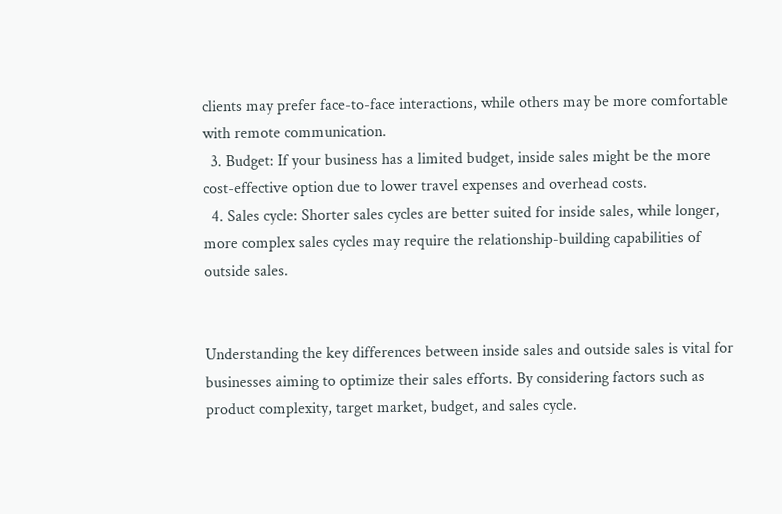clients may prefer face-to-face interactions, while others may be more comfortable with remote communication.
  3. Budget: If your business has a limited budget, inside sales might be the more cost-effective option due to lower travel expenses and overhead costs.
  4. Sales cycle: Shorter sales cycles are better suited for inside sales, while longer, more complex sales cycles may require the relationship-building capabilities of outside sales.


Understanding the key differences between inside sales and outside sales is vital for businesses aiming to optimize their sales efforts. By considering factors such as product complexity, target market, budget, and sales cycle.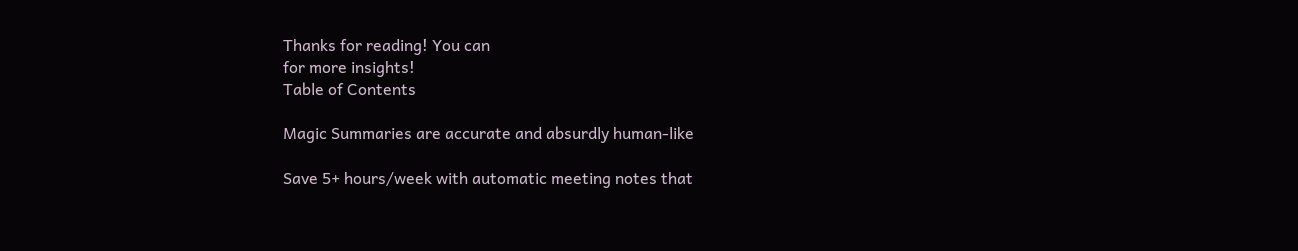Thanks for reading! You can
for more insights!
Table of Contents

Magic Summaries are accurate and absurdly human-like

Save 5+ hours/week with automatic meeting notes that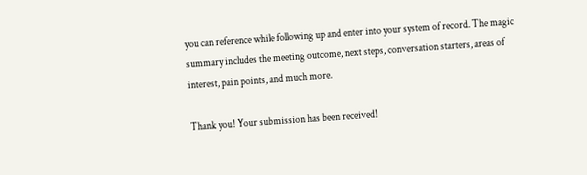you can reference while following up and enter into your system of record. The magic summary includes the meeting outcome, next steps, conversation starters, areas of interest, pain points, and much more.

Thank you! Your submission has been received!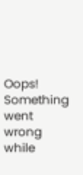Oops! Something went wrong while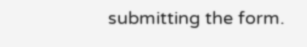submitting the form.